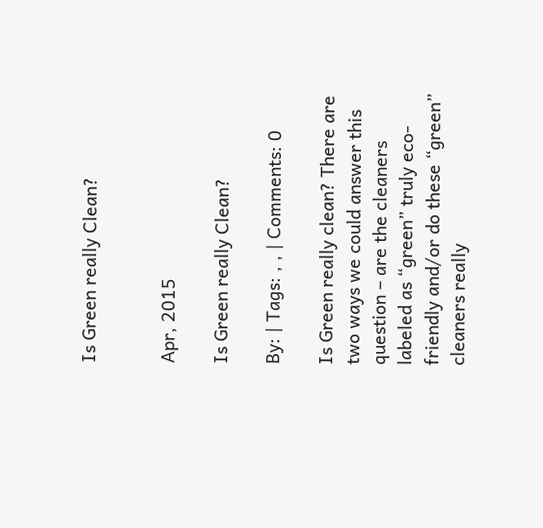Is Green really Clean?


Apr, 2015

Is Green really Clean?

By: | Tags: , , | Comments: 0

Is Green really clean? There are two ways we could answer this question – are the cleaners labeled as “green” truly eco-friendly and/or do these “green” cleaners really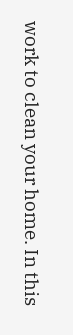work to clean your home. In this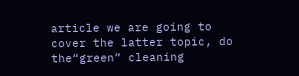article we are going to cover the latter topic, do the“green” cleaning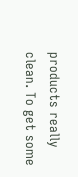products really clean. To get some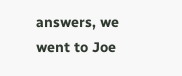answers, we went to Joe